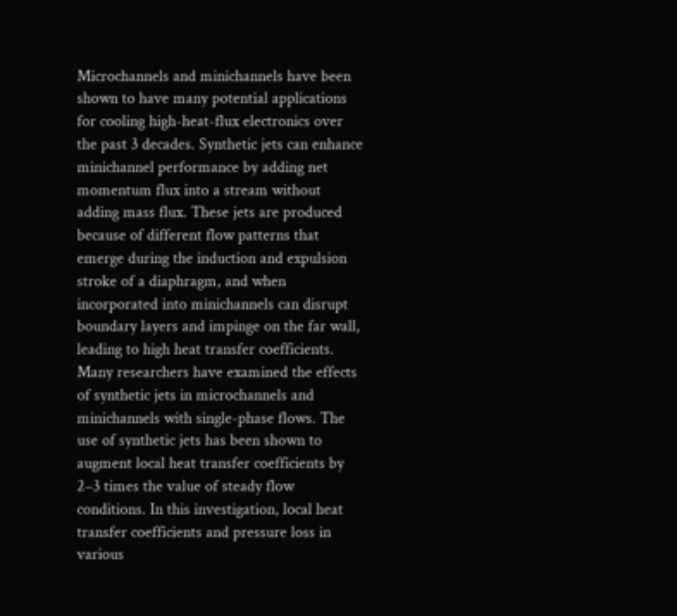Microchannels and minichannels have been shown to have many potential applications for cooling high-heat-flux electronics over the past 3 decades. Synthetic jets can enhance minichannel performance by adding net momentum flux into a stream without adding mass flux. These jets are produced because of different flow patterns that emerge during the induction and expulsion stroke of a diaphragm, and when incorporated into minichannels can disrupt boundary layers and impinge on the far wall, leading to high heat transfer coefficients. Many researchers have examined the effects of synthetic jets in microchannels and minichannels with single-phase flows. The use of synthetic jets has been shown to augment local heat transfer coefficients by 2–3 times the value of steady flow conditions. In this investigation, local heat transfer coefficients and pressure loss in various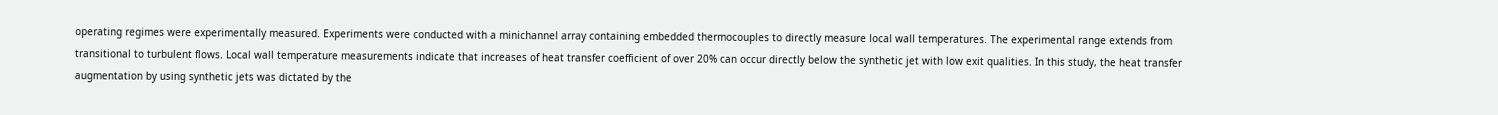operating regimes were experimentally measured. Experiments were conducted with a minichannel array containing embedded thermocouples to directly measure local wall temperatures. The experimental range extends from transitional to turbulent flows. Local wall temperature measurements indicate that increases of heat transfer coefficient of over 20% can occur directly below the synthetic jet with low exit qualities. In this study, the heat transfer augmentation by using synthetic jets was dictated by the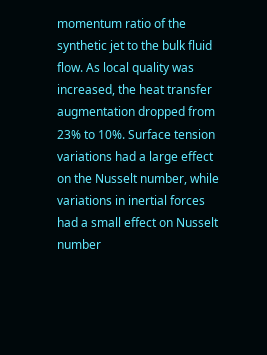momentum ratio of the synthetic jet to the bulk fluid flow. As local quality was increased, the heat transfer augmentation dropped from 23% to 10%. Surface tension variations had a large effect on the Nusselt number, while variations in inertial forces had a small effect on Nusselt number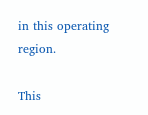in this operating region.

This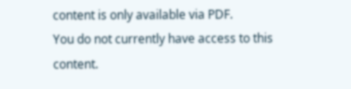content is only available via PDF.
You do not currently have access to this content.